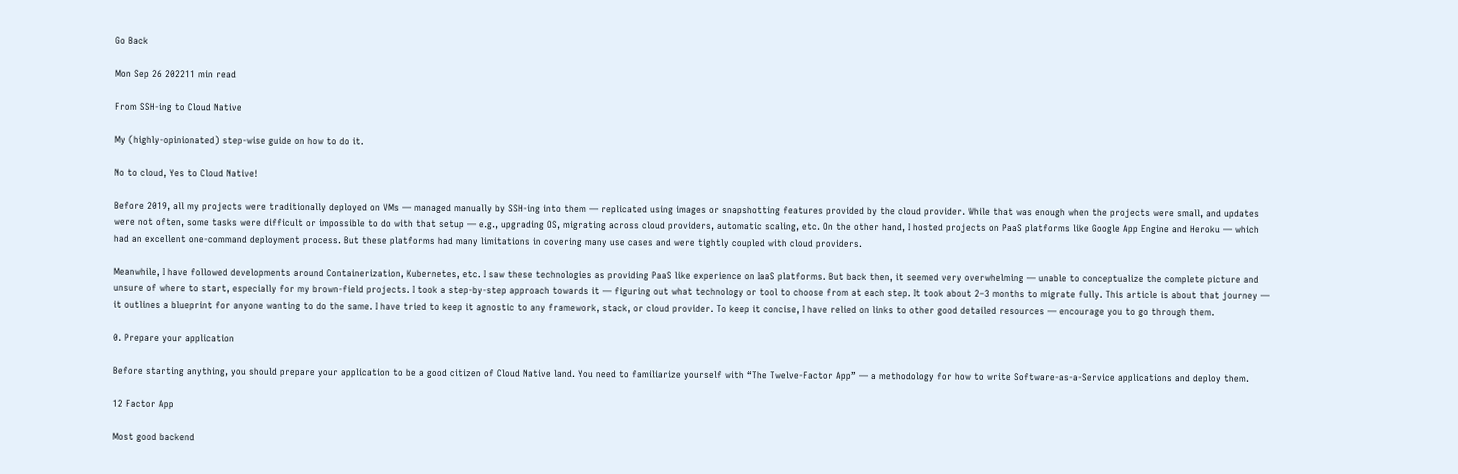Go Back

Mon Sep 26 202211 min read

From SSH-ing to Cloud Native

My (highly-opinionated) step-wise guide on how to do it.

No to cloud, Yes to Cloud Native!

Before 2019, all my projects were traditionally deployed on VMs — managed manually by SSH-ing into them — replicated using images or snapshotting features provided by the cloud provider. While that was enough when the projects were small, and updates were not often, some tasks were difficult or impossible to do with that setup — e.g., upgrading OS, migrating across cloud providers, automatic scaling, etc. On the other hand, I hosted projects on PaaS platforms like Google App Engine and Heroku — which had an excellent one-command deployment process. But these platforms had many limitations in covering many use cases and were tightly coupled with cloud providers.

Meanwhile, I have followed developments around Containerization, Kubernetes, etc. I saw these technologies as providing PaaS like experience on IaaS platforms. But back then, it seemed very overwhelming — unable to conceptualize the complete picture and unsure of where to start, especially for my brown-field projects. I took a step-by-step approach towards it — figuring out what technology or tool to choose from at each step. It took about 2–3 months to migrate fully. This article is about that journey — it outlines a blueprint for anyone wanting to do the same. I have tried to keep it agnostic to any framework, stack, or cloud provider. To keep it concise, I have relied on links to other good detailed resources — encourage you to go through them.

0. Prepare your application

Before starting anything, you should prepare your application to be a good citizen of Cloud Native land. You need to familiarize yourself with “The Twelve-Factor App” — a methodology for how to write Software-as-a-Service applications and deploy them.

12 Factor App

Most good backend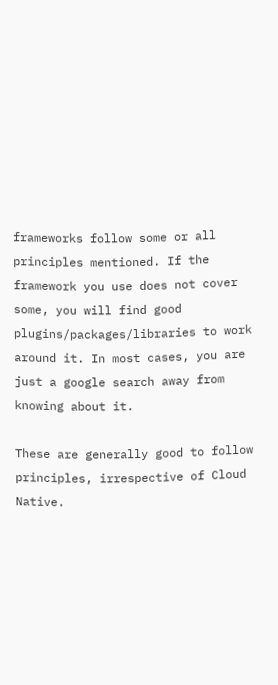frameworks follow some or all principles mentioned. If the framework you use does not cover some, you will find good plugins/packages/libraries to work around it. In most cases, you are just a google search away from knowing about it.

These are generally good to follow principles, irrespective of Cloud Native.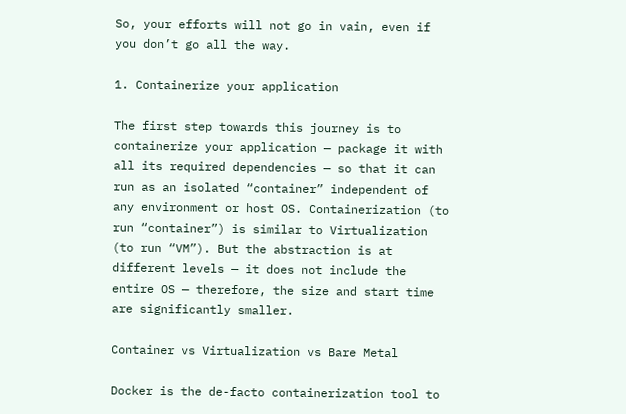So, your efforts will not go in vain, even if you don’t go all the way.

1. Containerize your application

The first step towards this journey is to containerize your application — package it with all its required dependencies — so that it can run as an isolated “container” independent of any environment or host OS. Containerization (to run “container”) is similar to Virtualization (to run “VM”). But the abstraction is at different levels — it does not include the entire OS — therefore, the size and start time are significantly smaller.

Container vs Virtualization vs Bare Metal

Docker is the de-facto containerization tool to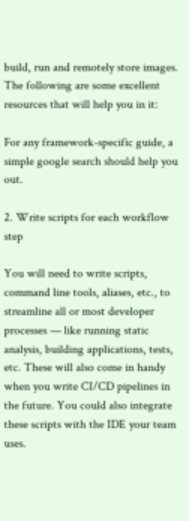build, run and remotely store images. The following are some excellent resources that will help you in it:

For any framework-specific guide, a simple google search should help you out.

2. Write scripts for each workflow step

You will need to write scripts, command line tools, aliases, etc., to streamline all or most developer processes — like running static analysis, building applications, tests, etc. These will also come in handy when you write CI/CD pipelines in the future. You could also integrate these scripts with the IDE your team uses.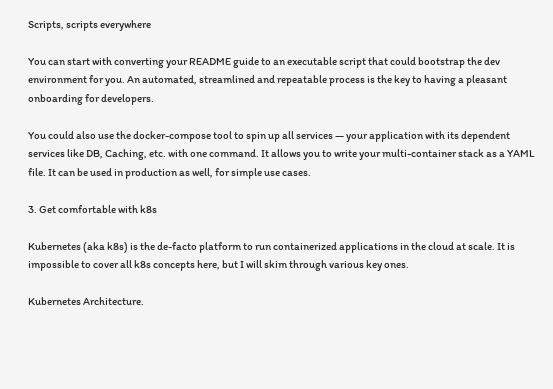Scripts, scripts everywhere

You can start with converting your README guide to an executable script that could bootstrap the dev environment for you. An automated, streamlined and repeatable process is the key to having a pleasant onboarding for developers.

You could also use the docker-compose tool to spin up all services — your application with its dependent services like DB, Caching, etc. with one command. It allows you to write your multi-container stack as a YAML file. It can be used in production as well, for simple use cases.

3. Get comfortable with k8s

Kubernetes (aka k8s) is the de-facto platform to run containerized applications in the cloud at scale. It is impossible to cover all k8s concepts here, but I will skim through various key ones.

Kubernetes Architecture.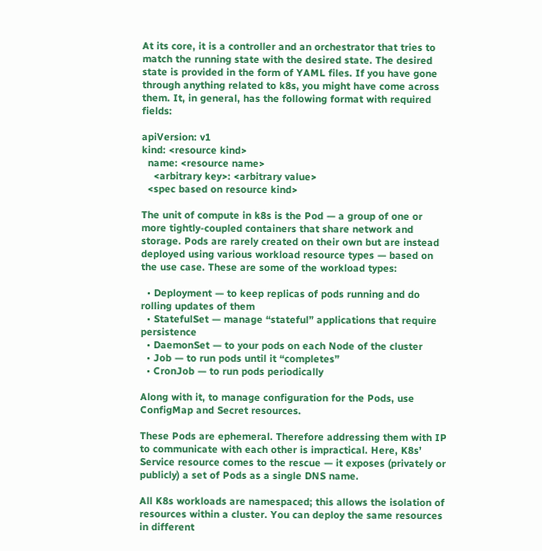At its core, it is a controller and an orchestrator that tries to match the running state with the desired state. The desired state is provided in the form of YAML files. If you have gone through anything related to k8s, you might have come across them. It, in general, has the following format with required fields:

apiVersion: v1
kind: <resource kind>
  name: <resource name>
    <arbitrary key>: <arbitrary value>
  <spec based on resource kind>

The unit of compute in k8s is the Pod — a group of one or more tightly-coupled containers that share network and storage. Pods are rarely created on their own but are instead deployed using various workload resource types — based on the use case. These are some of the workload types:

  • Deployment — to keep replicas of pods running and do rolling updates of them
  • StatefulSet — manage “stateful” applications that require persistence
  • DaemonSet — to your pods on each Node of the cluster
  • Job — to run pods until it “completes”
  • CronJob — to run pods periodically

Along with it, to manage configuration for the Pods, use ConfigMap and Secret resources.

These Pods are ephemeral. Therefore addressing them with IP to communicate with each other is impractical. Here, K8s’ Service resource comes to the rescue — it exposes (privately or publicly) a set of Pods as a single DNS name.

All K8s workloads are namespaced; this allows the isolation of resources within a cluster. You can deploy the same resources in different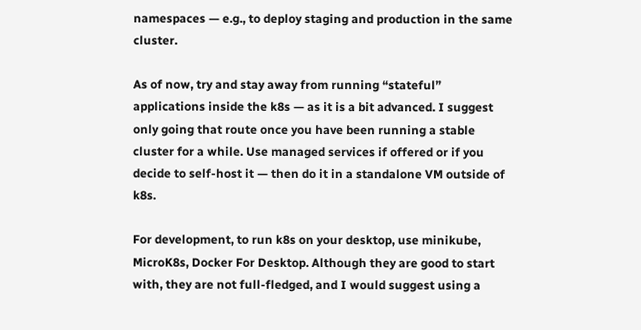namespaces — e.g., to deploy staging and production in the same cluster.

As of now, try and stay away from running “stateful” applications inside the k8s — as it is a bit advanced. I suggest only going that route once you have been running a stable cluster for a while. Use managed services if offered or if you decide to self-host it — then do it in a standalone VM outside of k8s.

For development, to run k8s on your desktop, use minikube, MicroK8s, Docker For Desktop. Although they are good to start with, they are not full-fledged, and I would suggest using a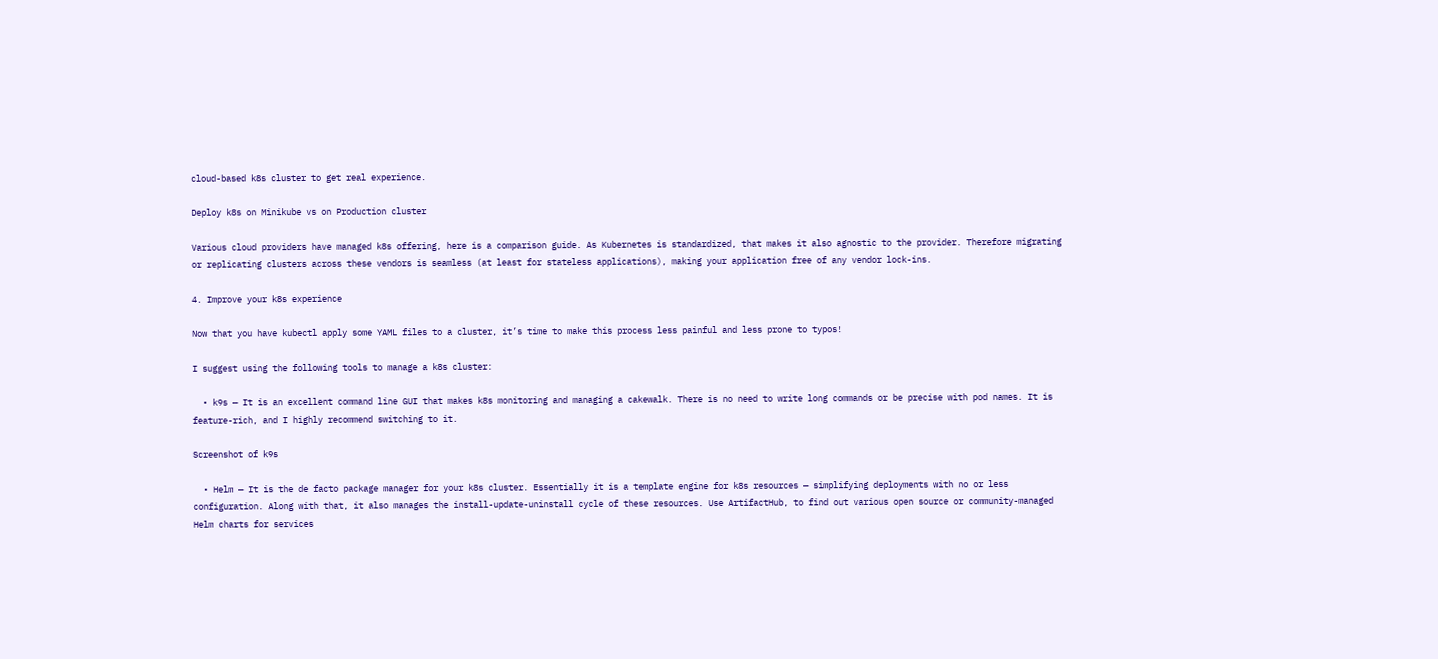cloud-based k8s cluster to get real experience.

Deploy k8s on Minikube vs on Production cluster

Various cloud providers have managed k8s offering, here is a comparison guide. As Kubernetes is standardized, that makes it also agnostic to the provider. Therefore migrating or replicating clusters across these vendors is seamless (at least for stateless applications), making your application free of any vendor lock-ins.

4. Improve your k8s experience

Now that you have kubectl apply some YAML files to a cluster, it’s time to make this process less painful and less prone to typos!

I suggest using the following tools to manage a k8s cluster:

  • k9s — It is an excellent command line GUI that makes k8s monitoring and managing a cakewalk. There is no need to write long commands or be precise with pod names. It is feature-rich, and I highly recommend switching to it.

Screenshot of k9s

  • Helm — It is the de facto package manager for your k8s cluster. Essentially it is a template engine for k8s resources — simplifying deployments with no or less configuration. Along with that, it also manages the install-update-uninstall cycle of these resources. Use ArtifactHub, to find out various open source or community-managed Helm charts for services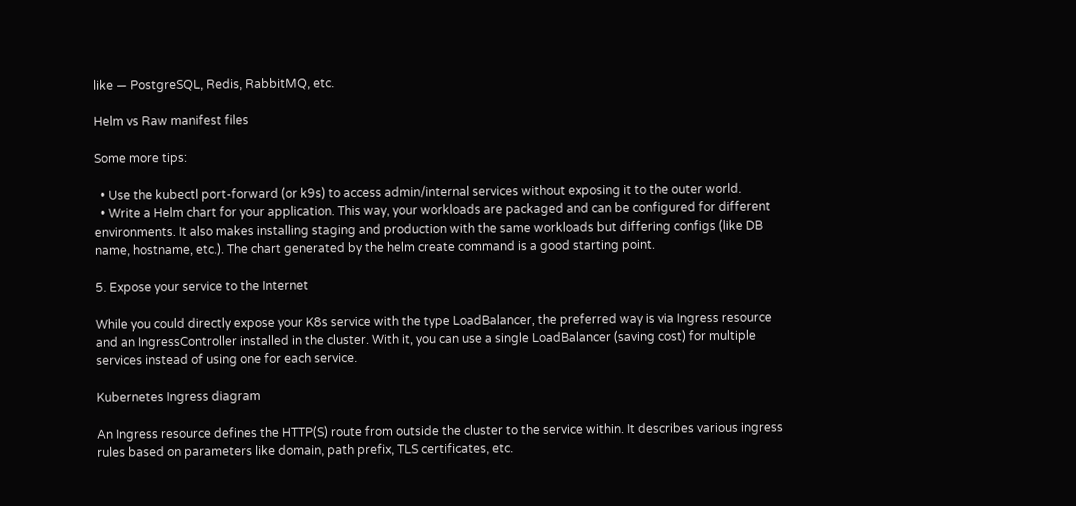like — PostgreSQL, Redis, RabbitMQ, etc.

Helm vs Raw manifest files

Some more tips:

  • Use the kubectl port-forward (or k9s) to access admin/internal services without exposing it to the outer world.
  • Write a Helm chart for your application. This way, your workloads are packaged and can be configured for different environments. It also makes installing staging and production with the same workloads but differing configs (like DB name, hostname, etc.). The chart generated by the helm create command is a good starting point.

5. Expose your service to the Internet

While you could directly expose your K8s service with the type LoadBalancer, the preferred way is via Ingress resource and an IngressController installed in the cluster. With it, you can use a single LoadBalancer (saving cost) for multiple services instead of using one for each service.

Kubernetes Ingress diagram

An Ingress resource defines the HTTP(S) route from outside the cluster to the service within. It describes various ingress rules based on parameters like domain, path prefix, TLS certificates, etc.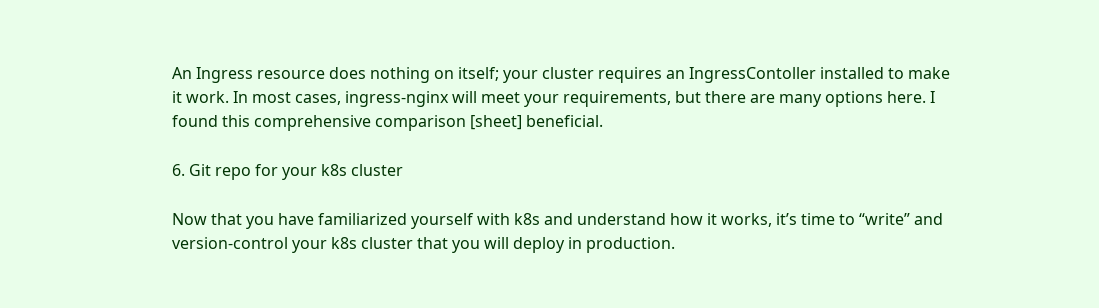An Ingress resource does nothing on itself; your cluster requires an IngressContoller installed to make it work. In most cases, ingress-nginx will meet your requirements, but there are many options here. I found this comprehensive comparison [sheet] beneficial.

6. Git repo for your k8s cluster

Now that you have familiarized yourself with k8s and understand how it works, it’s time to “write” and version-control your k8s cluster that you will deploy in production.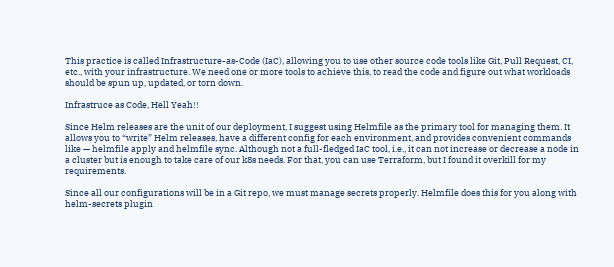This practice is called Infrastructure-as-Code (IaC), allowing you to use other source code tools like Git, Pull Request, CI, etc., with your infrastructure. We need one or more tools to achieve this, to read the code and figure out what workloads should be spun up, updated, or torn down.

Infrastruce as Code, Hell Yeah!!

Since Helm releases are the unit of our deployment, I suggest using Helmfile as the primary tool for managing them. It allows you to “write” Helm releases, have a different config for each environment, and provides convenient commands like — helmfile apply and helmfile sync. Although not a full-fledged IaC tool, i.e., it can not increase or decrease a node in a cluster but is enough to take care of our k8s needs. For that, you can use Terraform, but I found it overkill for my requirements.

Since all our configurations will be in a Git repo, we must manage secrets properly. Helmfile does this for you along with helm-secrets plugin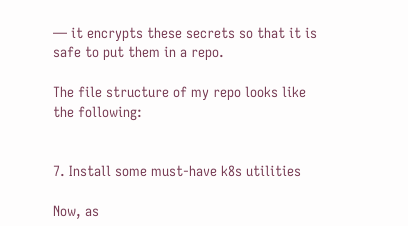— it encrypts these secrets so that it is safe to put them in a repo.

The file structure of my repo looks like the following:


7. Install some must-have k8s utilities

Now, as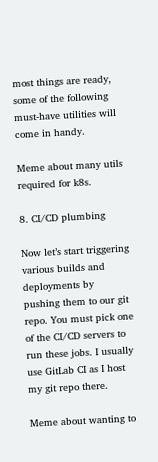most things are ready, some of the following must-have utilities will come in handy.

Meme about many utils required for k8s.

8. CI/CD plumbing

Now let’s start triggering various builds and deployments by pushing them to our git repo. You must pick one of the CI/CD servers to run these jobs. I usually use GitLab CI as I host my git repo there.

Meme about wanting to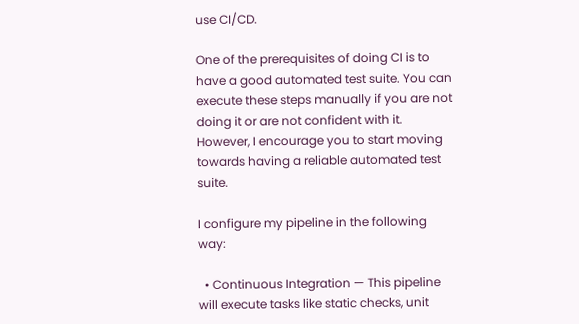use CI/CD.

One of the prerequisites of doing CI is to have a good automated test suite. You can execute these steps manually if you are not doing it or are not confident with it. However, I encourage you to start moving towards having a reliable automated test suite.

I configure my pipeline in the following way:

  • Continuous Integration — This pipeline will execute tasks like static checks, unit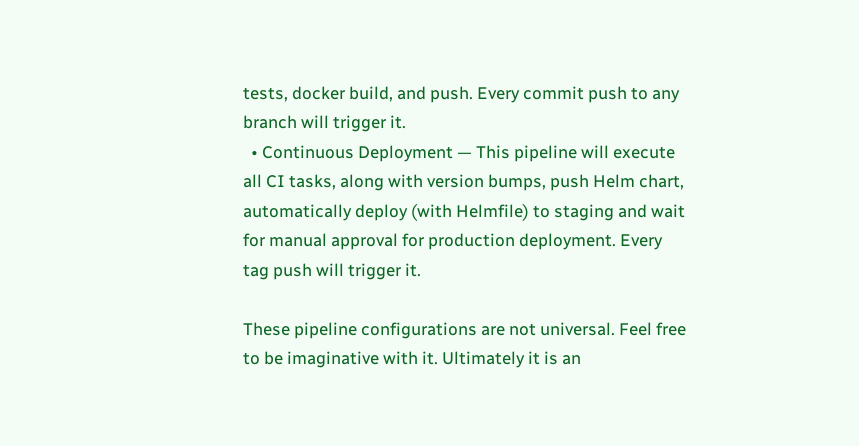tests, docker build, and push. Every commit push to any branch will trigger it.
  • Continuous Deployment — This pipeline will execute all CI tasks, along with version bumps, push Helm chart, automatically deploy (with Helmfile) to staging and wait for manual approval for production deployment. Every tag push will trigger it.

These pipeline configurations are not universal. Feel free to be imaginative with it. Ultimately it is an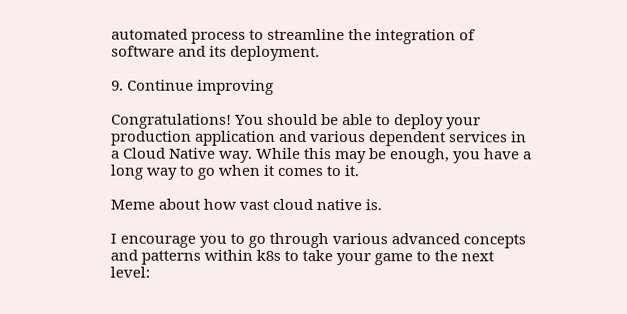automated process to streamline the integration of software and its deployment.

9. Continue improving

Congratulations! You should be able to deploy your production application and various dependent services in a Cloud Native way. While this may be enough, you have a long way to go when it comes to it.

Meme about how vast cloud native is.

I encourage you to go through various advanced concepts and patterns within k8s to take your game to the next level: